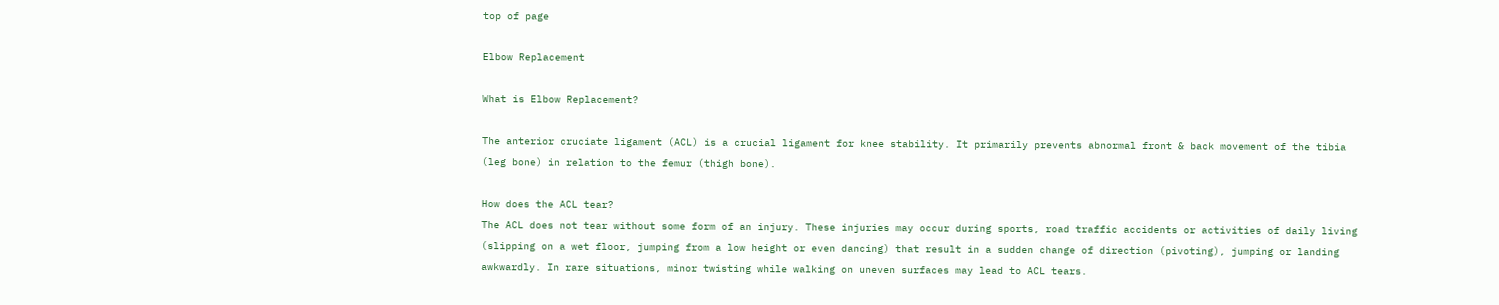top of page

Elbow Replacement

What is Elbow Replacement?

The anterior cruciate ligament (ACL) is a crucial ligament for knee stability. It primarily prevents abnormal front & back movement of the tibia (leg bone) in relation to the femur (thigh bone).

How does the ACL tear?
The ACL does not tear without some form of an injury. These injuries may occur during sports, road traffic accidents or activities of daily living (slipping on a wet floor, jumping from a low height or even dancing) that result in a sudden change of direction (pivoting), jumping or landing awkwardly. In rare situations, minor twisting while walking on uneven surfaces may lead to ACL tears.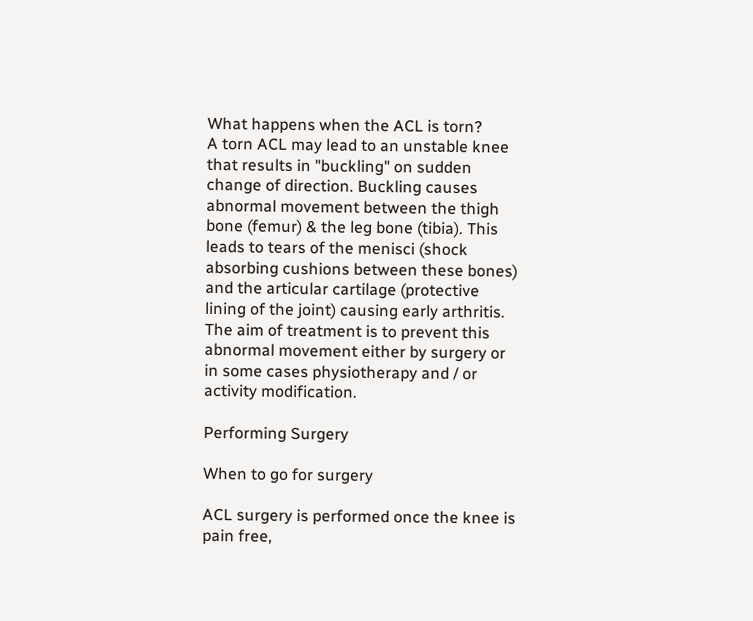What happens when the ACL is torn?
A torn ACL may lead to an unstable knee that results in "buckling" on sudden change of direction. Buckling causes abnormal movement between the thigh bone (femur) & the leg bone (tibia). This leads to tears of the menisci (shock absorbing cushions between these bones) and the articular cartilage (protective lining of the joint) causing early arthritis. The aim of treatment is to prevent this abnormal movement either by surgery or in some cases physiotherapy and / or activity modification.

Performing Surgery

When to go for surgery

ACL surgery is performed once the knee is pain free,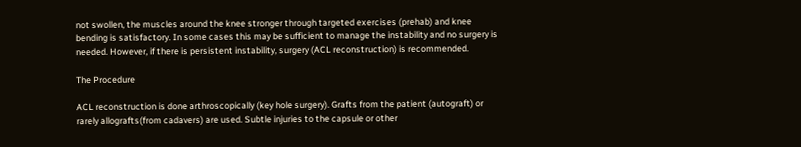not swollen, the muscles around the knee stronger through targeted exercises (prehab) and knee bending is satisfactory. In some cases this may be sufficient to manage the instability and no surgery is needed. However, if there is persistent instability, surgery (ACL reconstruction) is recommended.

The Procedure

ACL reconstruction is done arthroscopically (key hole surgery). Grafts from the patient (autograft) or rarely allografts(from cadavers) are used. Subtle injuries to the capsule or other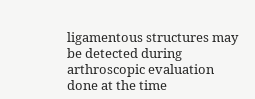ligamentous structures may be detected during arthroscopic evaluation done at the time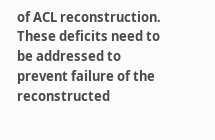of ACL reconstruction. These deficits need to be addressed to prevent failure of the reconstructed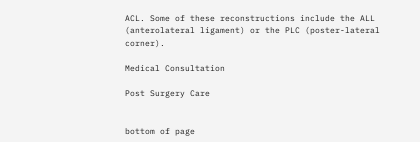ACL. Some of these reconstructions include the ALL (anterolateral ligament) or the PLC (poster-lateral corner).

Medical Consultation

Post Surgery Care


bottom of page